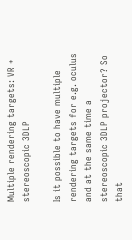Multiple rendering targets: VR + stereoscopic 3DLP

Is it possible to have multiple rendering targets for e.g. oculus and at the same time a stereoscopic 3DLP projector? So that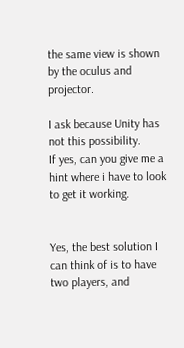the same view is shown by the oculus and projector.

I ask because Unity has not this possibility.
If yes, can you give me a hint where i have to look to get it working.


Yes, the best solution I can think of is to have two players, and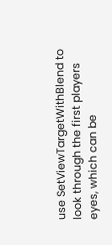use SetViewTargetWithBlend to look through the first players eyes, which can be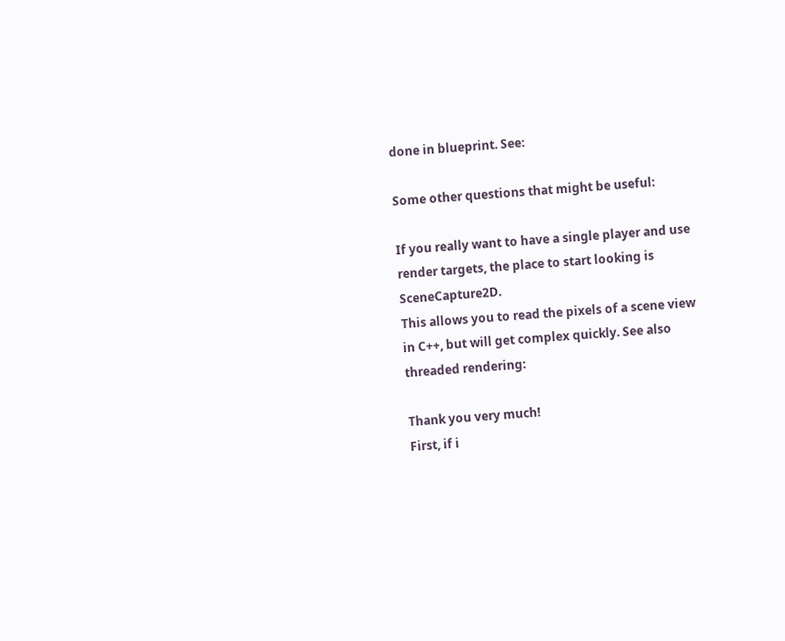done in blueprint. See:

Some other questions that might be useful:

If you really want to have a single player and use render targets, the place to start looking is SceneCapture2D.
This allows you to read the pixels of a scene view in C++, but will get complex quickly. See also threaded rendering:

Thank you very much!
First, if i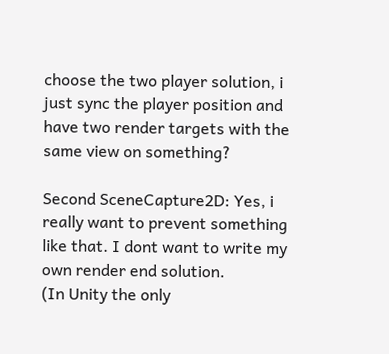choose the two player solution, i just sync the player position and have two render targets with the same view on something?

Second SceneCapture2D: Yes, i really want to prevent something like that. I dont want to write my own render end solution.
(In Unity the only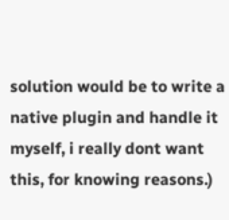solution would be to write a native plugin and handle it myself, i really dont want this, for knowing reasons.)